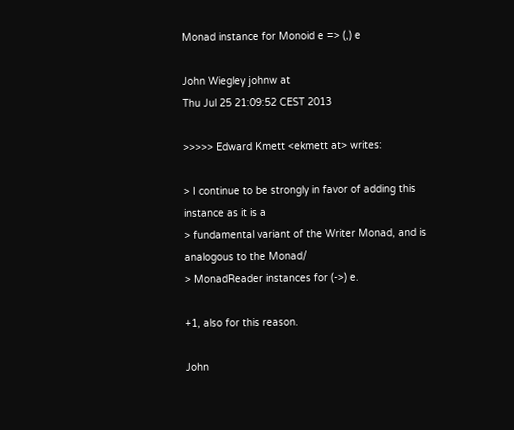Monad instance for Monoid e => (,) e

John Wiegley johnw at
Thu Jul 25 21:09:52 CEST 2013

>>>>> Edward Kmett <ekmett at> writes:

> I continue to be strongly in favor of adding this instance as it is a
> fundamental variant of the Writer Monad, and is analogous to the Monad/
> MonadReader instances for (->) e.

+1, also for this reason.

John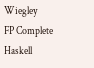Wiegley
FP Complete                         Haskell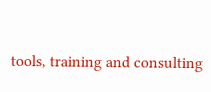tools, training and consulting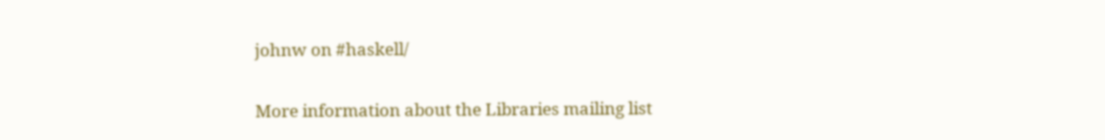johnw on #haskell/

More information about the Libraries mailing list